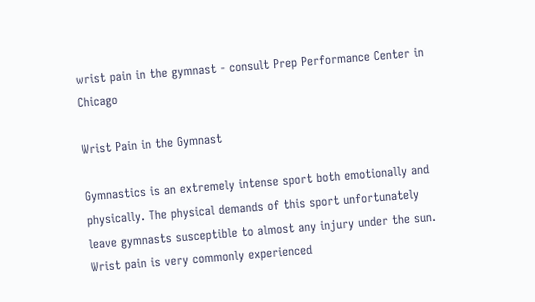wrist pain in the gymnast - consult Prep Performance Center in Chicago

Wrist Pain in the Gymnast

Gymnastics is an extremely intense sport both emotionally and physically. The physical demands of this sport unfortunately leave gymnasts susceptible to almost any injury under the sun. Wrist pain is very commonly experienced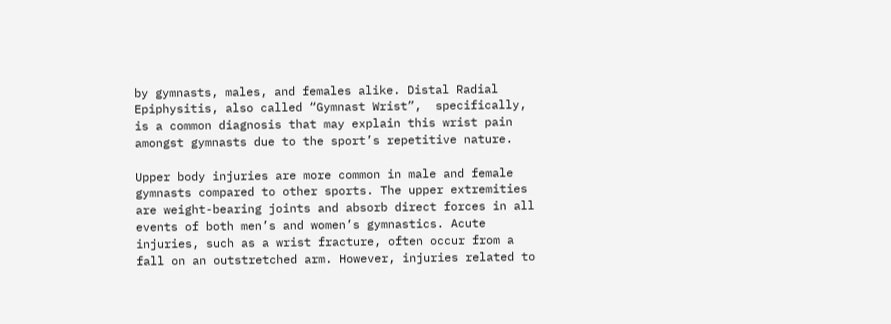by gymnasts, males, and females alike. Distal Radial Epiphysitis, also called “Gymnast Wrist”,  specifically, is a common diagnosis that may explain this wrist pain amongst gymnasts due to the sport’s repetitive nature.

Upper body injuries are more common in male and female gymnasts compared to other sports. The upper extremities are weight-bearing joints and absorb direct forces in all events of both men’s and women’s gymnastics. Acute injuries, such as a wrist fracture, often occur from a fall on an outstretched arm. However, injuries related to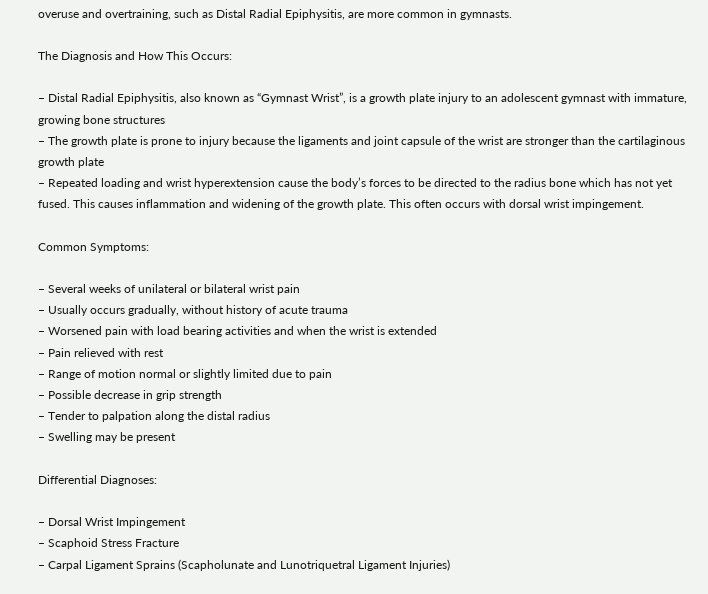overuse and overtraining, such as Distal Radial Epiphysitis, are more common in gymnasts.

The Diagnosis and How This Occurs:

– Distal Radial Epiphysitis, also known as “Gymnast Wrist”, is a growth plate injury to an adolescent gymnast with immature, growing bone structures
– The growth plate is prone to injury because the ligaments and joint capsule of the wrist are stronger than the cartilaginous growth plate
– Repeated loading and wrist hyperextension cause the body’s forces to be directed to the radius bone which has not yet fused. This causes inflammation and widening of the growth plate. This often occurs with dorsal wrist impingement.

Common Symptoms:

– Several weeks of unilateral or bilateral wrist pain
– Usually occurs gradually, without history of acute trauma
– Worsened pain with load bearing activities and when the wrist is extended
– Pain relieved with rest
– Range of motion normal or slightly limited due to pain
– Possible decrease in grip strength
– Tender to palpation along the distal radius
– Swelling may be present

Differential Diagnoses:

– Dorsal Wrist Impingement
– Scaphoid Stress Fracture
– Carpal Ligament Sprains (Scapholunate and Lunotriquetral Ligament Injuries)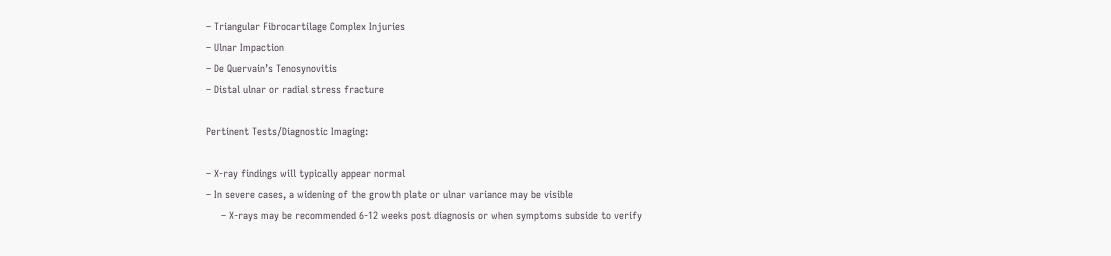– Triangular Fibrocartilage Complex Injuries
– Ulnar Impaction
– De Quervain’s Tenosynovitis
– Distal ulnar or radial stress fracture

Pertinent Tests/Diagnostic Imaging:

– X-ray findings will typically appear normal
– In severe cases, a widening of the growth plate or ulnar variance may be visible
     – X-rays may be recommended 6-12 weeks post diagnosis or when symptoms subside to verify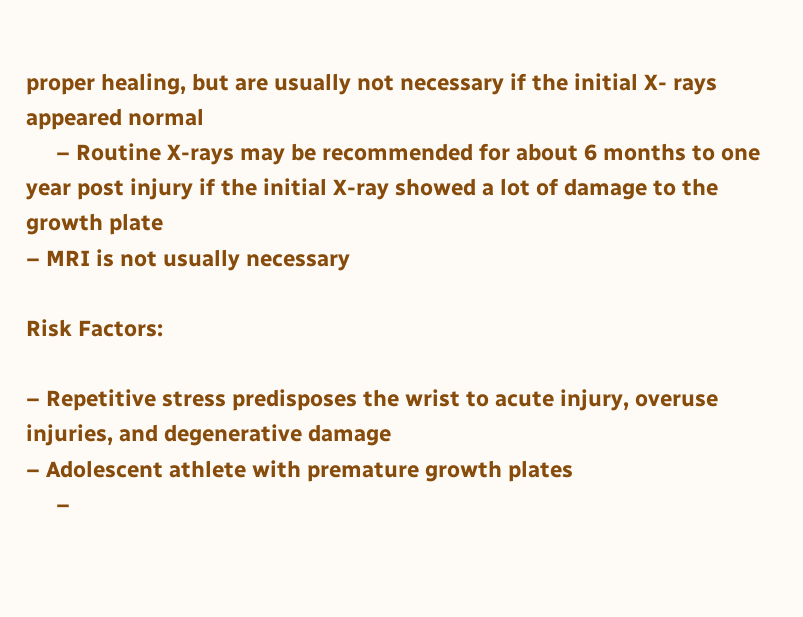proper healing, but are usually not necessary if the initial X- rays appeared normal
     – Routine X-rays may be recommended for about 6 months to one year post injury if the initial X-ray showed a lot of damage to the growth plate
– MRI is not usually necessary

Risk Factors:

– Repetitive stress predisposes the wrist to acute injury, overuse injuries, and degenerative damage
– Adolescent athlete with premature growth plates
     –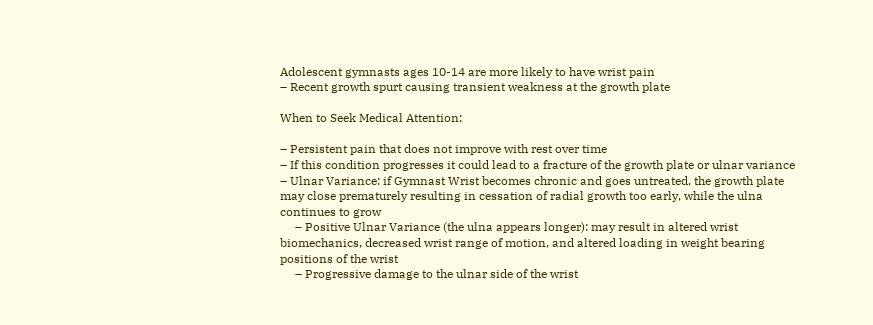Adolescent gymnasts ages 10-14 are more likely to have wrist pain
– Recent growth spurt causing transient weakness at the growth plate

When to Seek Medical Attention:

– Persistent pain that does not improve with rest over time
– If this condition progresses it could lead to a fracture of the growth plate or ulnar variance
– Ulnar Variance: if Gymnast Wrist becomes chronic and goes untreated, the growth plate may close prematurely resulting in cessation of radial growth too early, while the ulna continues to grow
     – Positive Ulnar Variance (the ulna appears longer): may result in altered wrist biomechanics, decreased wrist range of motion, and altered loading in weight bearing positions of the wrist
     – Progressive damage to the ulnar side of the wrist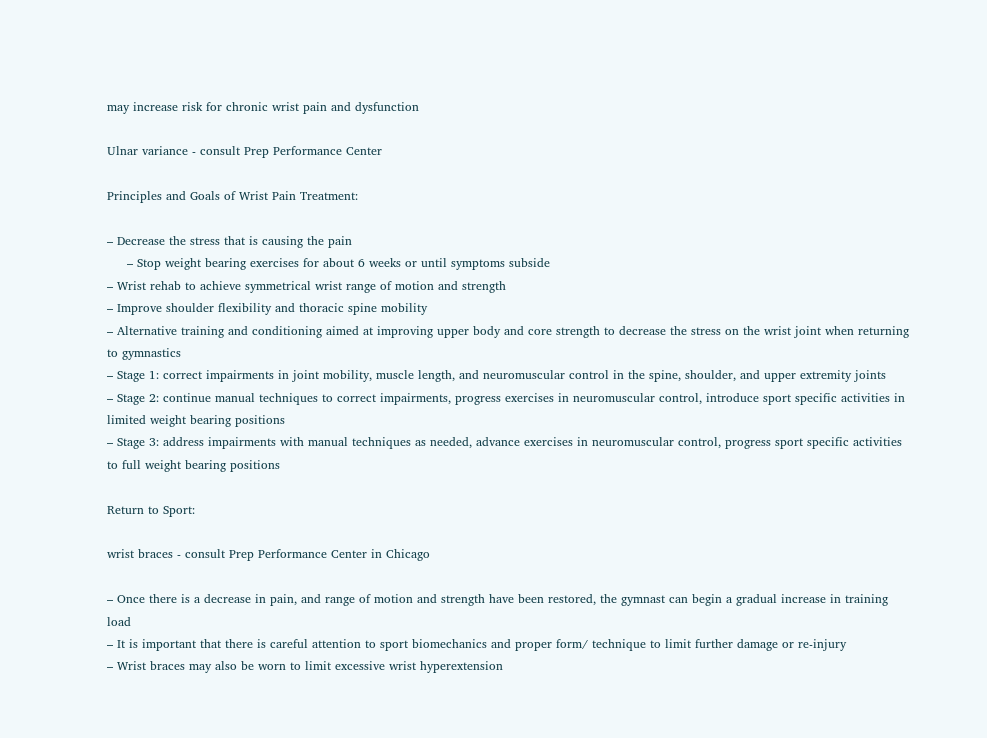may increase risk for chronic wrist pain and dysfunction

Ulnar variance - consult Prep Performance Center

Principles and Goals of Wrist Pain Treatment:

– Decrease the stress that is causing the pain
     – Stop weight bearing exercises for about 6 weeks or until symptoms subside
– Wrist rehab to achieve symmetrical wrist range of motion and strength
– Improve shoulder flexibility and thoracic spine mobility
– Alternative training and conditioning aimed at improving upper body and core strength to decrease the stress on the wrist joint when returning to gymnastics
– Stage 1: correct impairments in joint mobility, muscle length, and neuromuscular control in the spine, shoulder, and upper extremity joints
– Stage 2: continue manual techniques to correct impairments, progress exercises in neuromuscular control, introduce sport specific activities in limited weight bearing positions
– Stage 3: address impairments with manual techniques as needed, advance exercises in neuromuscular control, progress sport specific activities to full weight bearing positions

Return to Sport:

wrist braces - consult Prep Performance Center in Chicago

– Once there is a decrease in pain, and range of motion and strength have been restored, the gymnast can begin a gradual increase in training load
– It is important that there is careful attention to sport biomechanics and proper form/ technique to limit further damage or re-injury
– Wrist braces may also be worn to limit excessive wrist hyperextension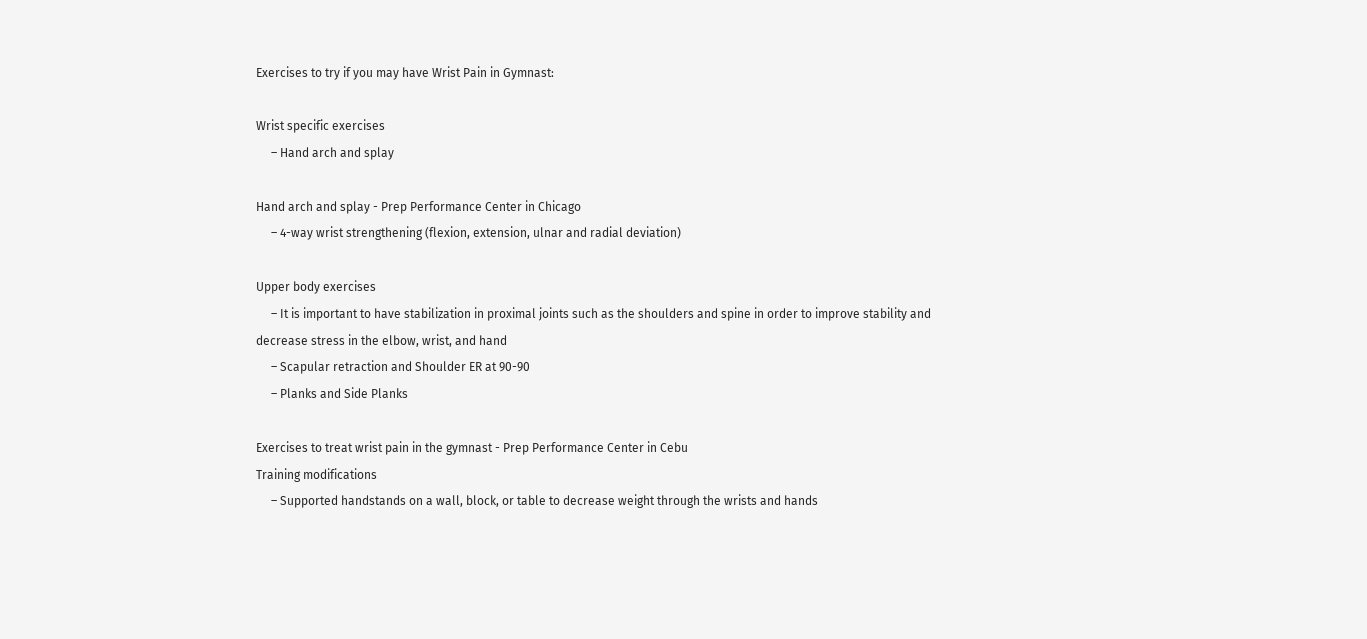Exercises to try if you may have Wrist Pain in Gymnast:

Wrist specific exercises
     – Hand arch and splay

Hand arch and splay - Prep Performance Center in Chicago
     – 4-way wrist strengthening (flexion, extension, ulnar and radial deviation)

Upper body exercises
     – It is important to have stabilization in proximal joints such as the shoulders and spine in order to improve stability and decrease stress in the elbow, wrist, and hand
     – Scapular retraction and Shoulder ER at 90-90
     – Planks and Side Planks

Exercises to treat wrist pain in the gymnast - Prep Performance Center in Cebu
Training modifications
     – Supported handstands on a wall, block, or table to decrease weight through the wrists and hands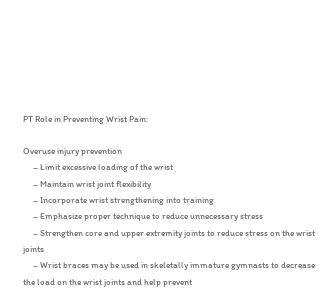PT Role in Preventing Wrist Pain:

Overuse injury prevention
     – Limit excessive loading of the wrist
     – Maintain wrist joint flexibility
     – Incorporate wrist strengthening into training
     – Emphasize proper technique to reduce unnecessary stress
     – Strengthen core and upper extremity joints to reduce stress on the wrist joints
     – Wrist braces may be used in skeletally immature gymnasts to decrease the load on the wrist joints and help prevent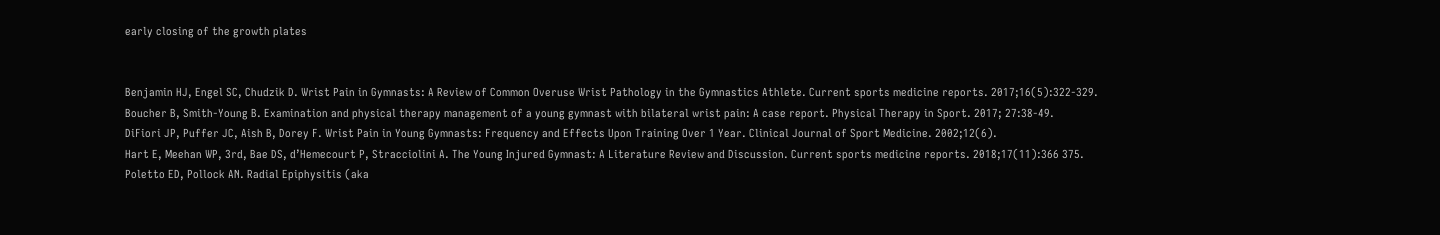early closing of the growth plates


Benjamin HJ, Engel SC, Chudzik D. Wrist Pain in Gymnasts: A Review of Common Overuse Wrist Pathology in the Gymnastics Athlete. Current sports medicine reports. 2017;16(5):322-329.
Boucher B, Smith-Young B. Examination and physical therapy management of a young gymnast with bilateral wrist pain: A case report. Physical Therapy in Sport. 2017; 27:38-49.
DiFiori JP, Puffer JC, Aish B, Dorey F. Wrist Pain in Young Gymnasts: Frequency and Effects Upon Training Over 1 Year. Clinical Journal of Sport Medicine. 2002;12(6).
Hart E, Meehan WP, 3rd, Bae DS, d’Hemecourt P, Stracciolini A. The Young Injured Gymnast: A Literature Review and Discussion. Current sports medicine reports. 2018;17(11):366 375.
Poletto ED, Pollock AN. Radial Epiphysitis (aka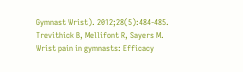Gymnast Wrist). 2012;28(5):484-485.
Trevithick B, Mellifont R, Sayers M. Wrist pain in gymnasts: Efficacy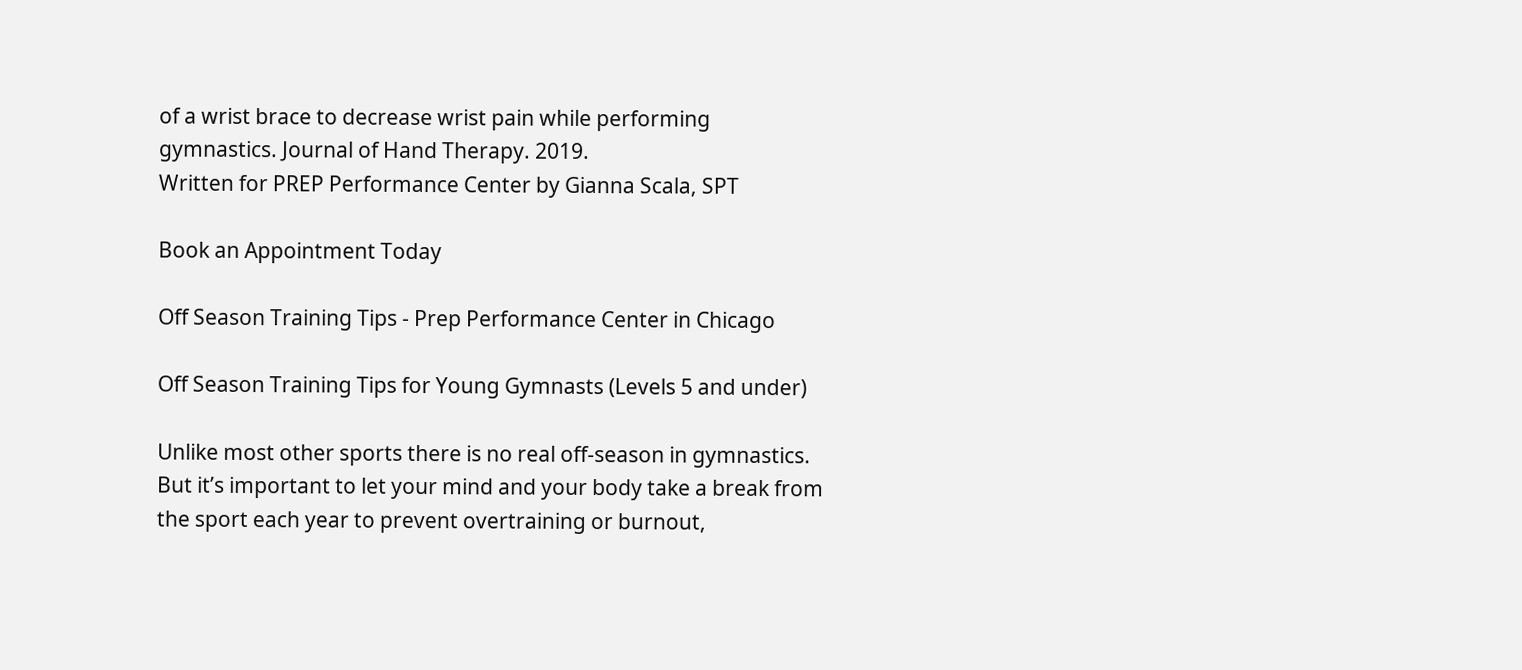of a wrist brace to decrease wrist pain while performing gymnastics. Journal of Hand Therapy. 2019.
Written for PREP Performance Center by Gianna Scala, SPT

Book an Appointment Today

Off Season Training Tips - Prep Performance Center in Chicago

Off Season Training Tips for Young Gymnasts (Levels 5 and under)

Unlike most other sports there is no real off-season in gymnastics. But it’s important to let your mind and your body take a break from the sport each year to prevent overtraining or burnout,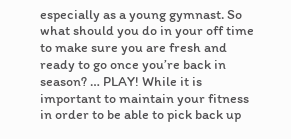especially as a young gymnast. So what should you do in your off time to make sure you are fresh and ready to go once you’re back in season? … PLAY! While it is important to maintain your fitness in order to be able to pick back up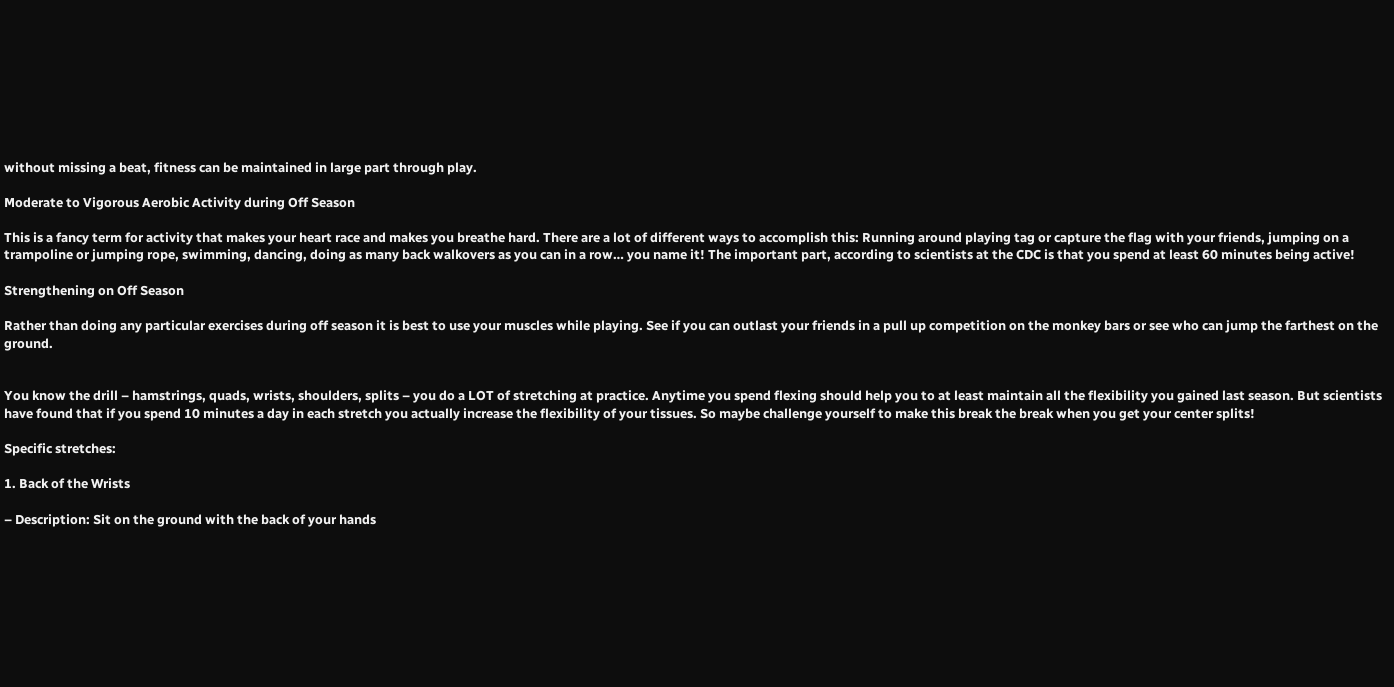without missing a beat, fitness can be maintained in large part through play.

Moderate to Vigorous Aerobic Activity during Off Season

This is a fancy term for activity that makes your heart race and makes you breathe hard. There are a lot of different ways to accomplish this: Running around playing tag or capture the flag with your friends, jumping on a trampoline or jumping rope, swimming, dancing, doing as many back walkovers as you can in a row… you name it! The important part, according to scientists at the CDC is that you spend at least 60 minutes being active!

Strengthening on Off Season

Rather than doing any particular exercises during off season it is best to use your muscles while playing. See if you can outlast your friends in a pull up competition on the monkey bars or see who can jump the farthest on the ground.


You know the drill – hamstrings, quads, wrists, shoulders, splits – you do a LOT of stretching at practice. Anytime you spend flexing should help you to at least maintain all the flexibility you gained last season. But scientists have found that if you spend 10 minutes a day in each stretch you actually increase the flexibility of your tissues. So maybe challenge yourself to make this break the break when you get your center splits!

Specific stretches:

1. Back of the Wrists

– Description: Sit on the ground with the back of your hands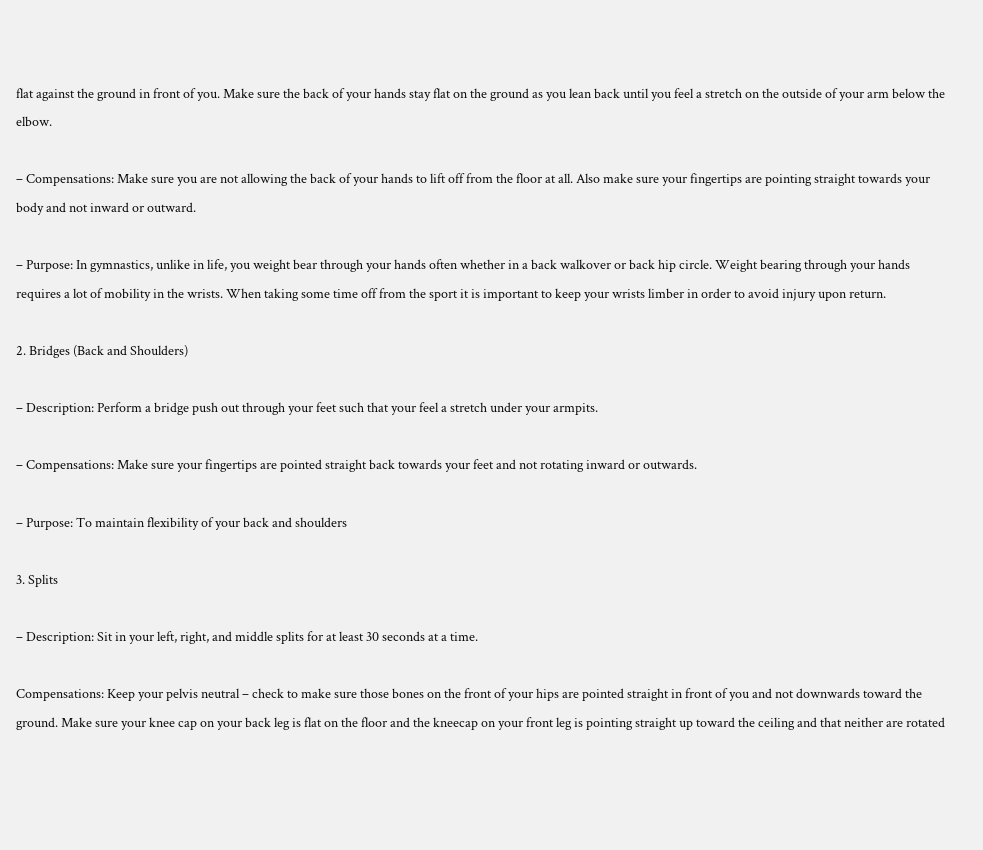flat against the ground in front of you. Make sure the back of your hands stay flat on the ground as you lean back until you feel a stretch on the outside of your arm below the elbow.

– Compensations: Make sure you are not allowing the back of your hands to lift off from the floor at all. Also make sure your fingertips are pointing straight towards your body and not inward or outward.

– Purpose: In gymnastics, unlike in life, you weight bear through your hands often whether in a back walkover or back hip circle. Weight bearing through your hands requires a lot of mobility in the wrists. When taking some time off from the sport it is important to keep your wrists limber in order to avoid injury upon return.

2. Bridges (Back and Shoulders)

– Description: Perform a bridge push out through your feet such that your feel a stretch under your armpits.

– Compensations: Make sure your fingertips are pointed straight back towards your feet and not rotating inward or outwards.

– Purpose: To maintain flexibility of your back and shoulders

3. Splits

– Description: Sit in your left, right, and middle splits for at least 30 seconds at a time.

Compensations: Keep your pelvis neutral – check to make sure those bones on the front of your hips are pointed straight in front of you and not downwards toward the ground. Make sure your knee cap on your back leg is flat on the floor and the kneecap on your front leg is pointing straight up toward the ceiling and that neither are rotated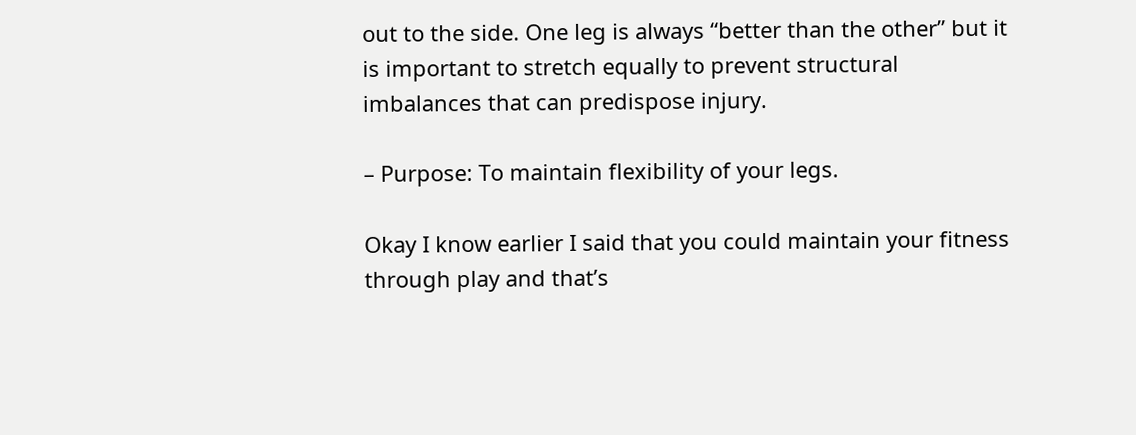out to the side. One leg is always “better than the other” but it is important to stretch equally to prevent structural imbalances that can predispose injury.

– Purpose: To maintain flexibility of your legs.

Okay I know earlier I said that you could maintain your fitness through play and that’s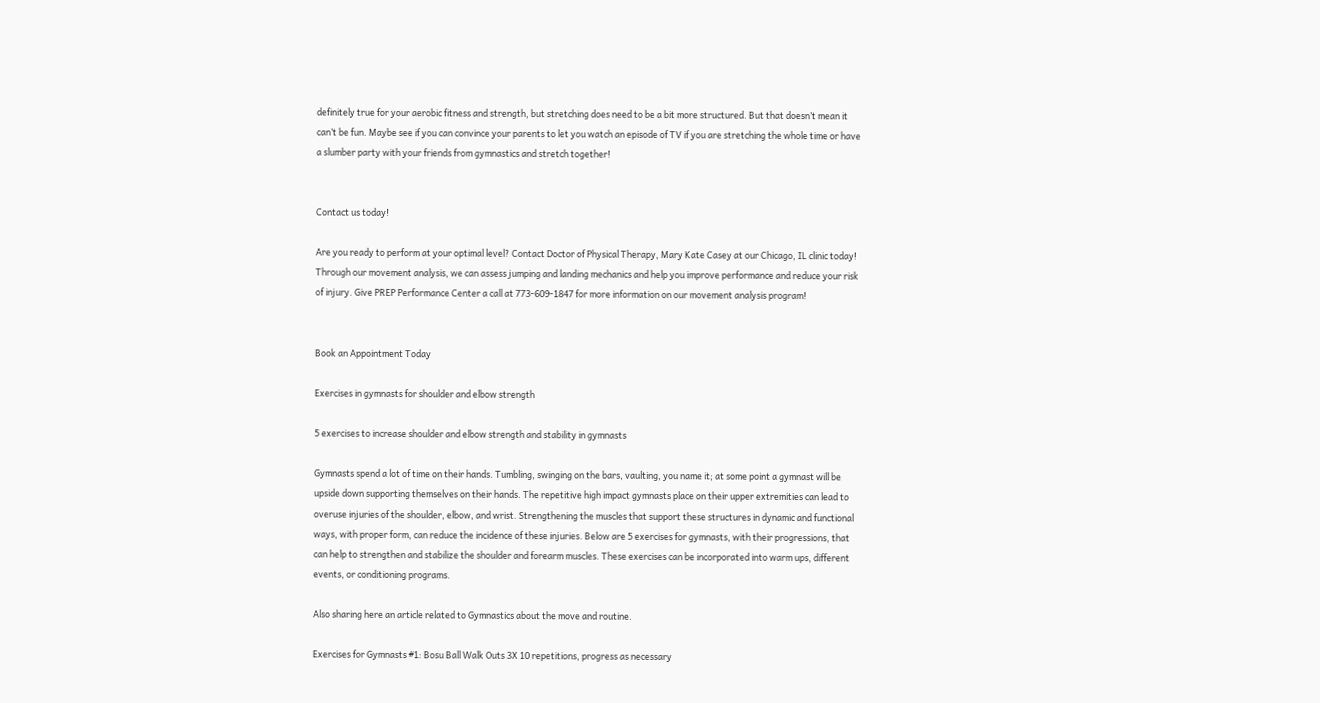definitely true for your aerobic fitness and strength, but stretching does need to be a bit more structured. But that doesn’t mean it can’t be fun. Maybe see if you can convince your parents to let you watch an episode of TV if you are stretching the whole time or have a slumber party with your friends from gymnastics and stretch together!


Contact us today!

Are you ready to perform at your optimal level? Contact Doctor of Physical Therapy, Mary Kate Casey at our Chicago, IL clinic today! Through our movement analysis, we can assess jumping and landing mechanics and help you improve performance and reduce your risk of injury. Give PREP Performance Center a call at 773-609-1847 for more information on our movement analysis program!


Book an Appointment Today

Exercises in gymnasts for shoulder and elbow strength

5 exercises to increase shoulder and elbow strength and stability in gymnasts

Gymnasts spend a lot of time on their hands. Tumbling, swinging on the bars, vaulting, you name it; at some point a gymnast will be upside down supporting themselves on their hands. The repetitive high impact gymnasts place on their upper extremities can lead to overuse injuries of the shoulder, elbow, and wrist. Strengthening the muscles that support these structures in dynamic and functional ways, with proper form, can reduce the incidence of these injuries. Below are 5 exercises for gymnasts, with their progressions, that can help to strengthen and stabilize the shoulder and forearm muscles. These exercises can be incorporated into warm ups, different events, or conditioning programs.

Also sharing here an article related to Gymnastics about the move and routine.

Exercises for Gymnasts #1: Bosu Ball Walk Outs 3X 10 repetitions, progress as necessary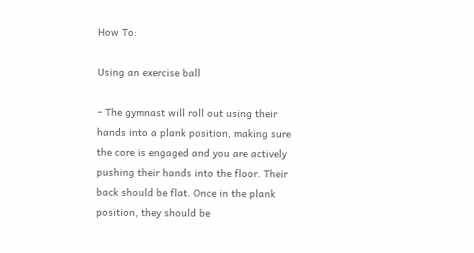How To:

Using an exercise ball

– The gymnast will roll out using their hands into a plank position, making sure the core is engaged and you are actively pushing their hands into the floor. Their back should be flat. Once in the plank position, they should be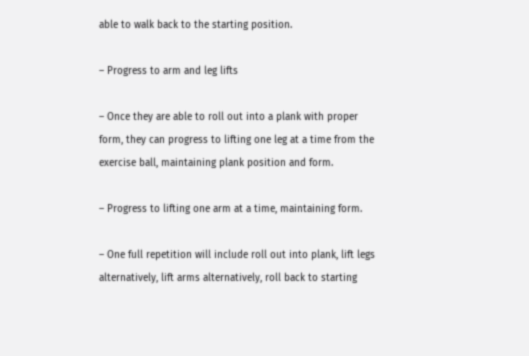able to walk back to the starting position.

– Progress to arm and leg lifts

– Once they are able to roll out into a plank with proper form, they can progress to lifting one leg at a time from the exercise ball, maintaining plank position and form.

– Progress to lifting one arm at a time, maintaining form.

– One full repetition will include roll out into plank, lift legs alternatively, lift arms alternatively, roll back to starting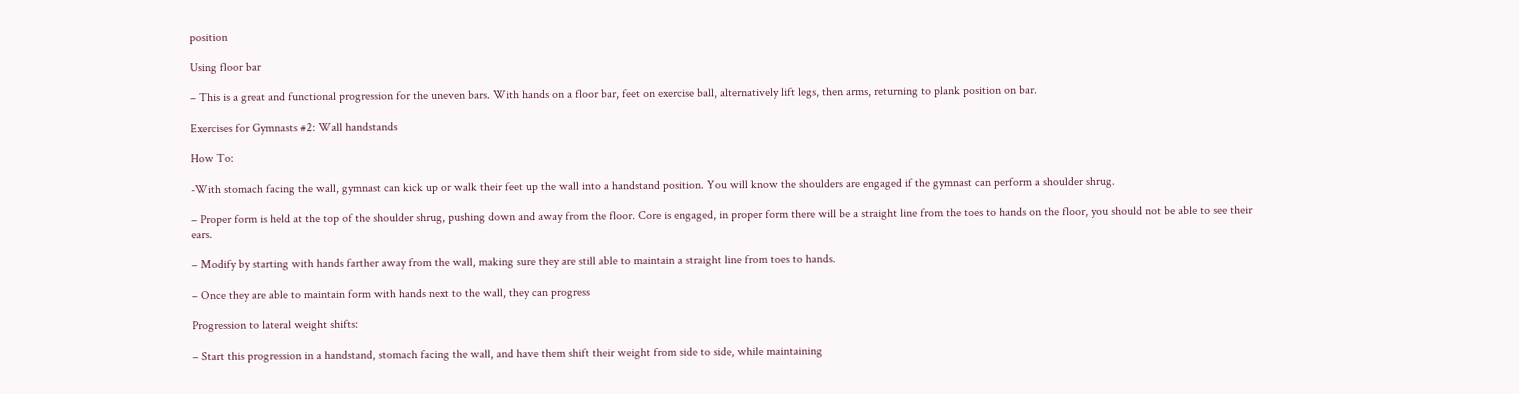position

Using floor bar

– This is a great and functional progression for the uneven bars. With hands on a floor bar, feet on exercise ball, alternatively lift legs, then arms, returning to plank position on bar.

Exercises for Gymnasts #2: Wall handstands

How To:

-With stomach facing the wall, gymnast can kick up or walk their feet up the wall into a handstand position. You will know the shoulders are engaged if the gymnast can perform a shoulder shrug.

– Proper form is held at the top of the shoulder shrug, pushing down and away from the floor. Core is engaged, in proper form there will be a straight line from the toes to hands on the floor, you should not be able to see their ears.

– Modify by starting with hands farther away from the wall, making sure they are still able to maintain a straight line from toes to hands.

– Once they are able to maintain form with hands next to the wall, they can progress

Progression to lateral weight shifts:

– Start this progression in a handstand, stomach facing the wall, and have them shift their weight from side to side, while maintaining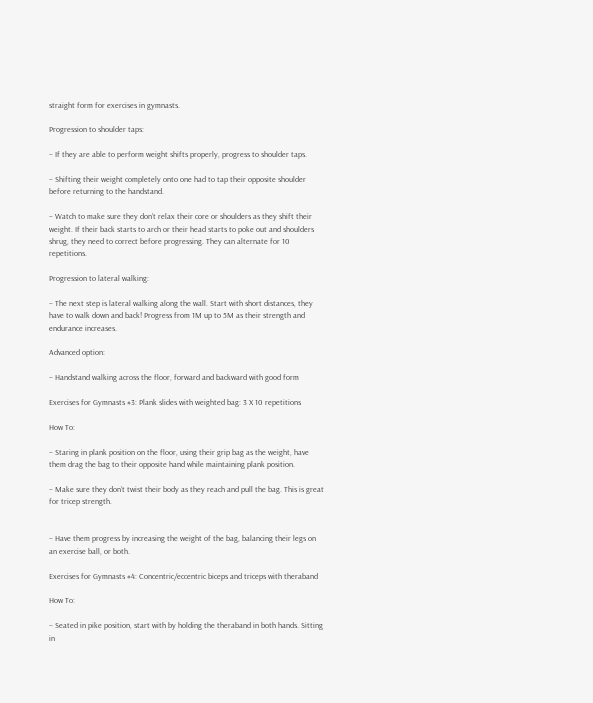straight form for exercises in gymnasts.

Progression to shoulder taps:

– If they are able to perform weight shifts properly, progress to shoulder taps.

– Shifting their weight completely onto one had to tap their opposite shoulder before returning to the handstand.

– Watch to make sure they don’t relax their core or shoulders as they shift their weight. If their back starts to arch or their head starts to poke out and shoulders shrug, they need to correct before progressing. They can alternate for 10 repetitions.

Progression to lateral walking:

– The next step is lateral walking along the wall. Start with short distances, they have to walk down and back! Progress from 1M up to 5M as their strength and endurance increases.

Advanced option:

– Handstand walking across the floor, forward and backward with good form

Exercises for Gymnasts #3: Plank slides with weighted bag: 3 X 10 repetitions

How To:

– Staring in plank position on the floor, using their grip bag as the weight, have them drag the bag to their opposite hand while maintaining plank position.

– Make sure they don’t twist their body as they reach and pull the bag. This is great for tricep strength.


– Have them progress by increasing the weight of the bag, balancing their legs on an exercise ball, or both.

Exercises for Gymnasts #4: Concentric/eccentric biceps and triceps with theraband

How To:

– Seated in pike position, start with by holding the theraband in both hands. Sitting in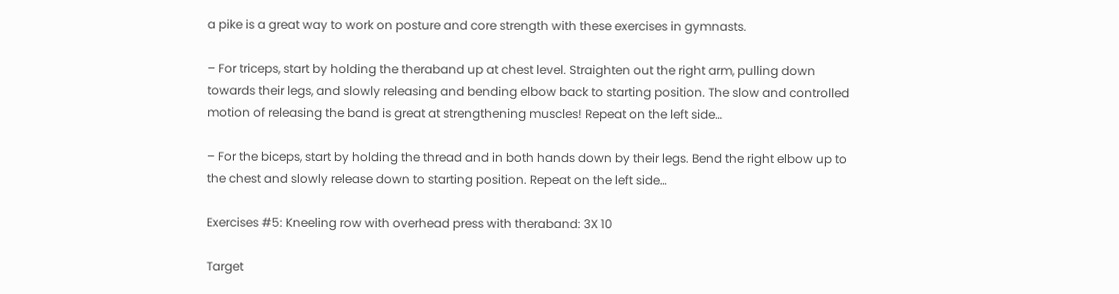a pike is a great way to work on posture and core strength with these exercises in gymnasts.

– For triceps, start by holding the theraband up at chest level. Straighten out the right arm, pulling down towards their legs, and slowly releasing and bending elbow back to starting position. The slow and controlled motion of releasing the band is great at strengthening muscles! Repeat on the left side…

– For the biceps, start by holding the thread and in both hands down by their legs. Bend the right elbow up to the chest and slowly release down to starting position. Repeat on the left side…

Exercises #5: Kneeling row with overhead press with theraband: 3X 10

Target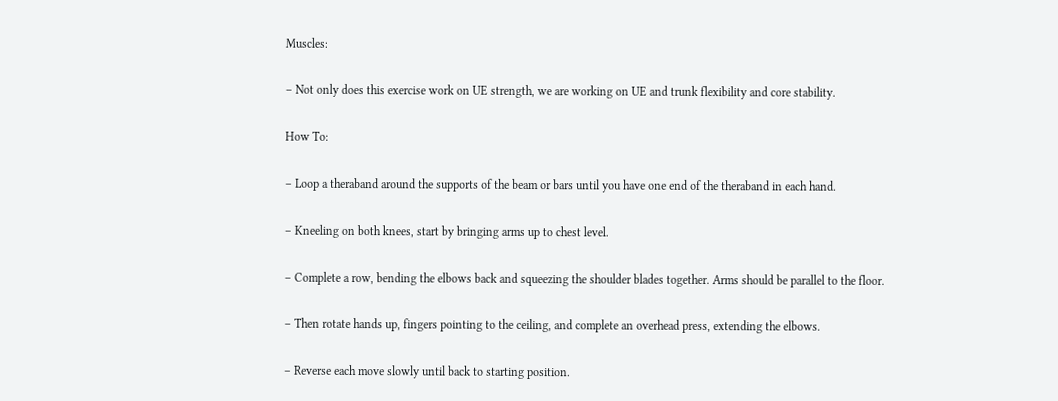Muscles:

– Not only does this exercise work on UE strength, we are working on UE and trunk flexibility and core stability.

How To:

– Loop a theraband around the supports of the beam or bars until you have one end of the theraband in each hand.

– Kneeling on both knees, start by bringing arms up to chest level.

– Complete a row, bending the elbows back and squeezing the shoulder blades together. Arms should be parallel to the floor.

– Then rotate hands up, fingers pointing to the ceiling, and complete an overhead press, extending the elbows.

– Reverse each move slowly until back to starting position.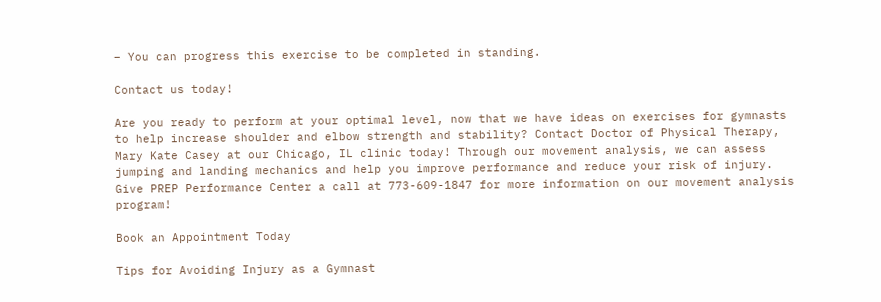– You can progress this exercise to be completed in standing.

Contact us today!

Are you ready to perform at your optimal level, now that we have ideas on exercises for gymnasts to help increase shoulder and elbow strength and stability? Contact Doctor of Physical Therapy, Mary Kate Casey at our Chicago, IL clinic today! Through our movement analysis, we can assess jumping and landing mechanics and help you improve performance and reduce your risk of injury. Give PREP Performance Center a call at 773-609-1847 for more information on our movement analysis program!

Book an Appointment Today

Tips for Avoiding Injury as a Gymnast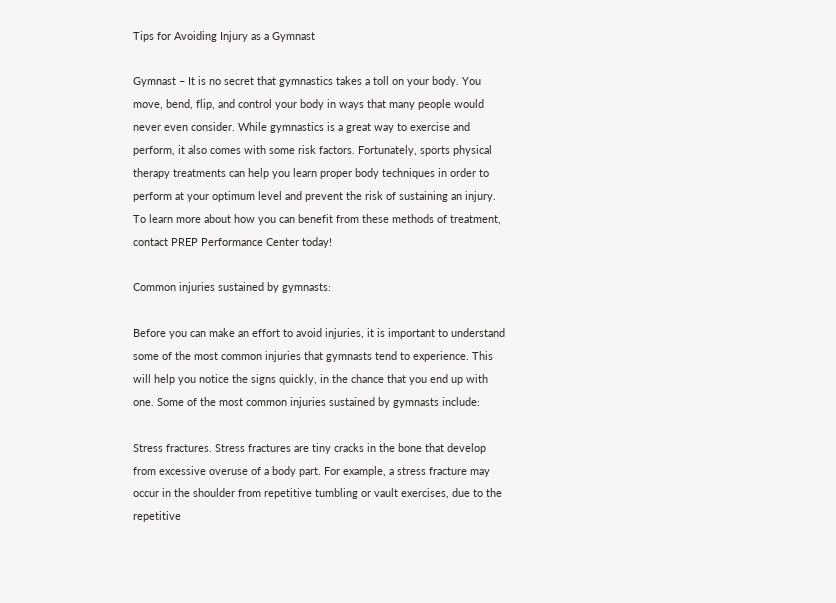Tips for Avoiding Injury as a Gymnast

Gymnast – It is no secret that gymnastics takes a toll on your body. You move, bend, flip, and control your body in ways that many people would never even consider. While gymnastics is a great way to exercise and perform, it also comes with some risk factors. Fortunately, sports physical therapy treatments can help you learn proper body techniques in order to perform at your optimum level and prevent the risk of sustaining an injury. To learn more about how you can benefit from these methods of treatment, contact PREP Performance Center today!

Common injuries sustained by gymnasts:

Before you can make an effort to avoid injuries, it is important to understand some of the most common injuries that gymnasts tend to experience. This will help you notice the signs quickly, in the chance that you end up with one. Some of the most common injuries sustained by gymnasts include:

Stress fractures. Stress fractures are tiny cracks in the bone that develop from excessive overuse of a body part. For example, a stress fracture may occur in the shoulder from repetitive tumbling or vault exercises, due to the repetitive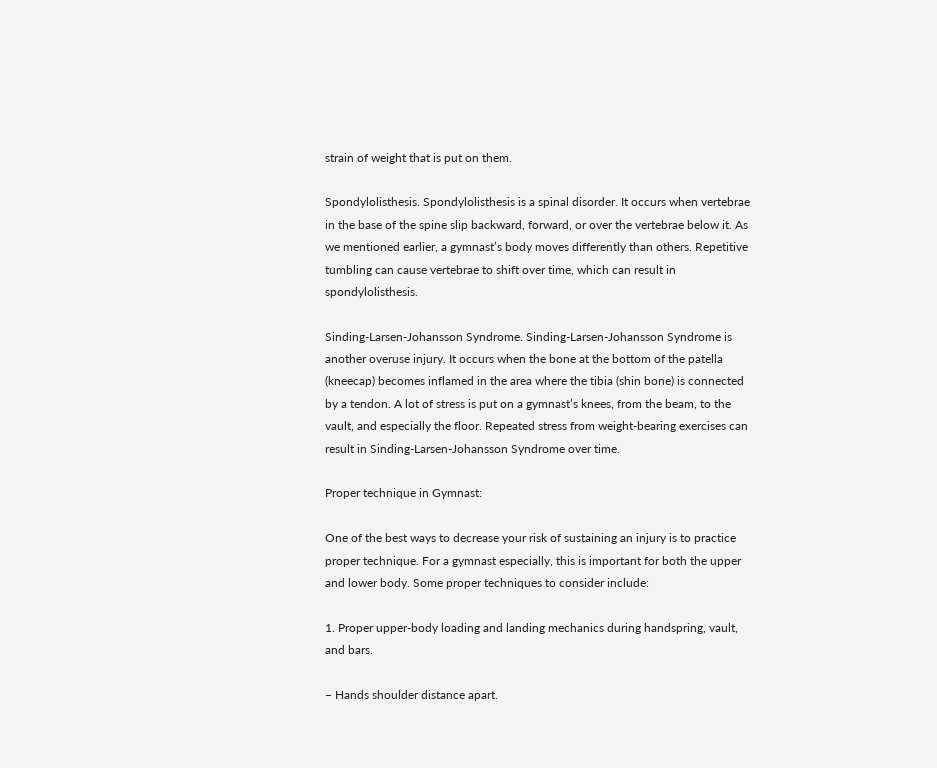strain of weight that is put on them.

Spondylolisthesis. Spondylolisthesis is a spinal disorder. It occurs when vertebrae in the base of the spine slip backward, forward, or over the vertebrae below it. As we mentioned earlier, a gymnast’s body moves differently than others. Repetitive tumbling can cause vertebrae to shift over time, which can result in spondylolisthesis.

Sinding-Larsen-Johansson Syndrome. Sinding-Larsen-Johansson Syndrome is another overuse injury. It occurs when the bone at the bottom of the patella (kneecap) becomes inflamed in the area where the tibia (shin bone) is connected by a tendon. A lot of stress is put on a gymnast’s knees, from the beam, to the vault, and especially the floor. Repeated stress from weight-bearing exercises can result in Sinding-Larsen-Johansson Syndrome over time.

Proper technique in Gymnast:

One of the best ways to decrease your risk of sustaining an injury is to practice proper technique. For a gymnast especially, this is important for both the upper and lower body. Some proper techniques to consider include:

1. Proper upper-body loading and landing mechanics during handspring, vault, and bars.

– Hands shoulder distance apart.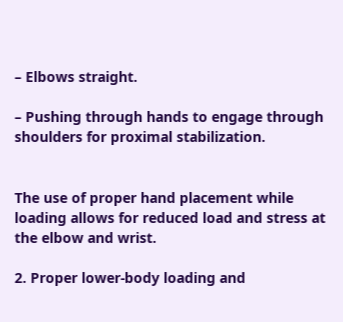– Elbows straight.

– Pushing through hands to engage through shoulders for proximal stabilization.


The use of proper hand placement while loading allows for reduced load and stress at the elbow and wrist.

2. Proper lower-body loading and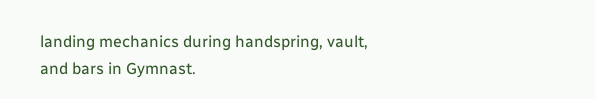landing mechanics during handspring, vault, and bars in Gymnast.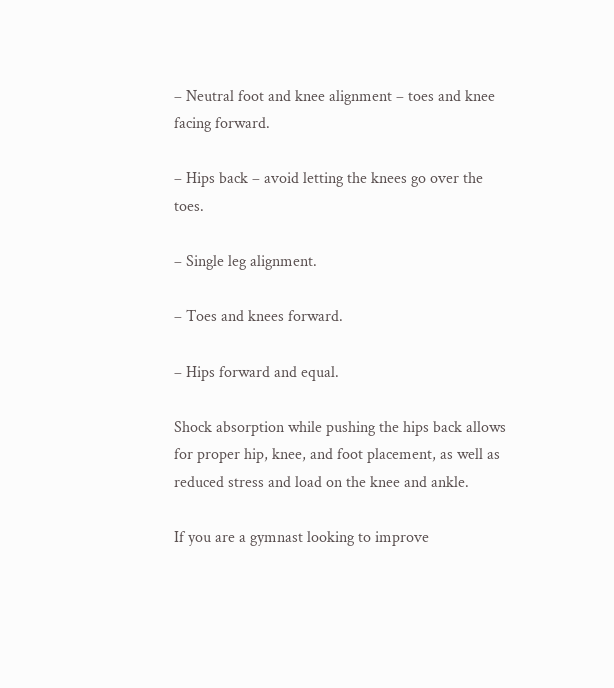– Neutral foot and knee alignment – toes and knee facing forward.

– Hips back – avoid letting the knees go over the toes.

– Single leg alignment.

– Toes and knees forward.

– Hips forward and equal.

Shock absorption while pushing the hips back allows for proper hip, knee, and foot placement, as well as reduced stress and load on the knee and ankle.

If you are a gymnast looking to improve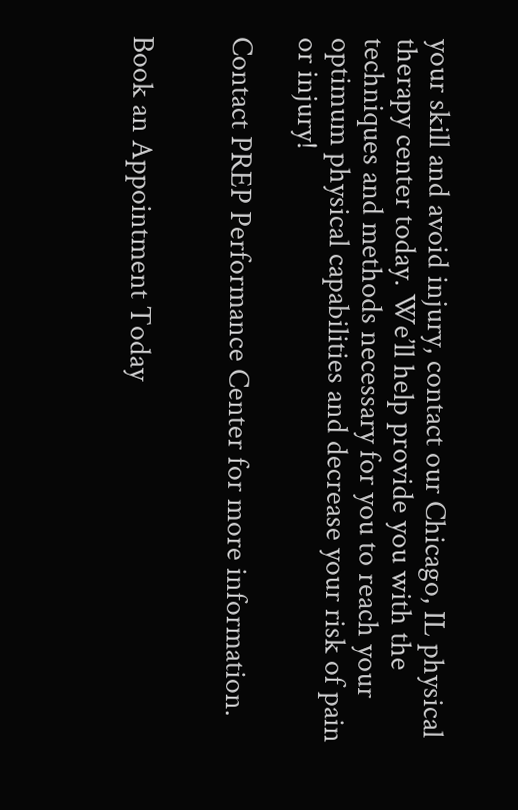your skill and avoid injury, contact our Chicago, IL physical therapy center today. We’ll help provide you with the techniques and methods necessary for you to reach your optimum physical capabilities and decrease your risk of pain or injury!

Contact PREP Performance Center for more information.


Book an Appointment Today